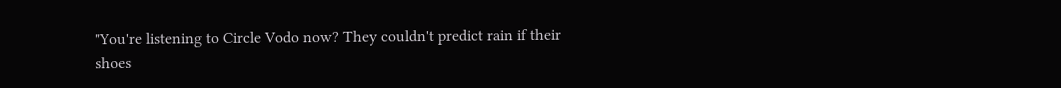"You're listening to Circle Vodo now? They couldn't predict rain if their shoes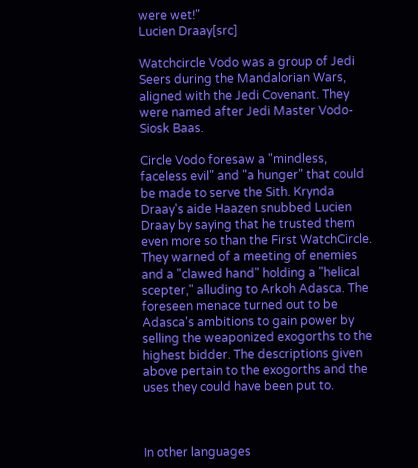were wet!"
Lucien Draay[src]

Watchcircle Vodo was a group of Jedi Seers during the Mandalorian Wars, aligned with the Jedi Covenant. They were named after Jedi Master Vodo-Siosk Baas.

Circle Vodo foresaw a "mindless, faceless evil" and "a hunger" that could be made to serve the Sith. Krynda Draay's aide Haazen snubbed Lucien Draay by saying that he trusted them even more so than the First WatchCircle. They warned of a meeting of enemies and a "clawed hand" holding a "helical scepter," alluding to Arkoh Adasca. The foreseen menace turned out to be Adasca's ambitions to gain power by selling the weaponized exogorths to the highest bidder. The descriptions given above pertain to the exogorths and the uses they could have been put to.



In other languages